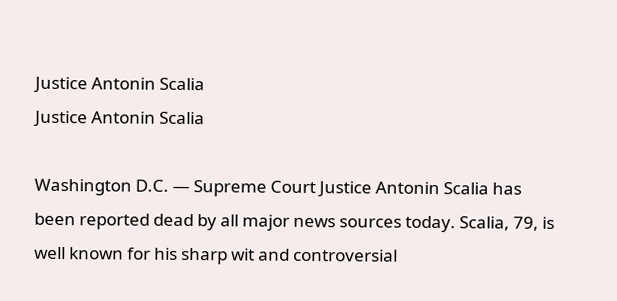Justice Antonin Scalia
Justice Antonin Scalia

Washington D.C. — Supreme Court Justice Antonin Scalia has been reported dead by all major news sources today. Scalia, 79, is well known for his sharp wit and controversial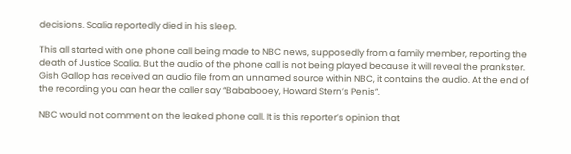decisions. Scalia reportedly died in his sleep.

This all started with one phone call being made to NBC news, supposedly from a family member, reporting the death of Justice Scalia. But the audio of the phone call is not being played because it will reveal the prankster. Gish Gallop has received an audio file from an unnamed source within NBC, it contains the audio. At the end of the recording you can hear the caller say “Bababooey, Howard Stern’s Penis”.

NBC would not comment on the leaked phone call. It is this reporter’s opinion that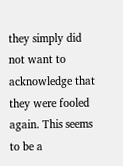they simply did not want to acknowledge that they were fooled again. This seems to be a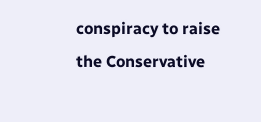conspiracy to raise the Conservative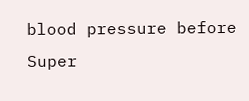blood pressure before Super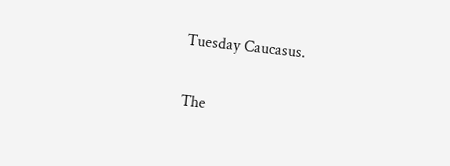Tuesday Caucasus.

The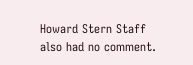Howard Stern Staff also had no comment.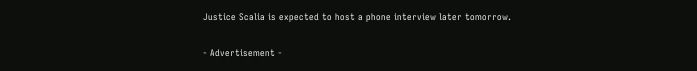Justice Scalia is expected to host a phone interview later tomorrow.

- Advertisement -